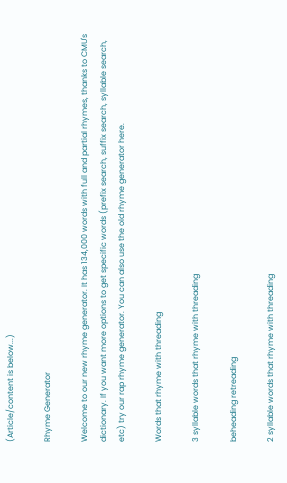(Article/content is below...)

Rhyme Generator

Welcome to our new rhyme generator. It has 134,000 words with full and partial rhymes, thanks to CMU's dictionary. If you want more options to get specific words (prefix search, suffix search, syllable search, etc) try our rap rhyme generator. You can also use the old rhyme generator here.

Words that rhyme with threading

3 syllable words that rhyme with threading

beheading retreading

2 syllable words that rhyme with threading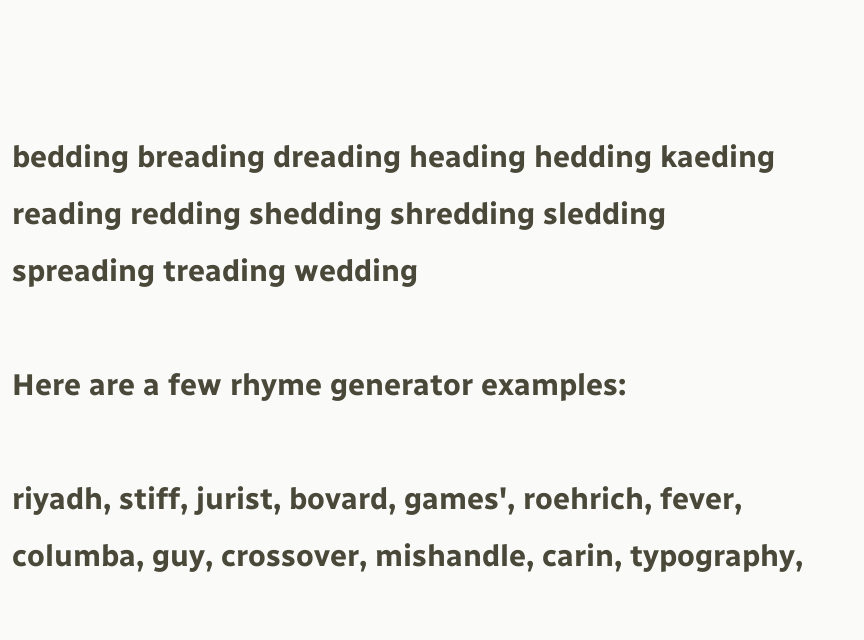bedding breading dreading heading hedding kaeding reading redding shedding shredding sledding spreading treading wedding

Here are a few rhyme generator examples:

riyadh, stiff, jurist, bovard, games', roehrich, fever, columba, guy, crossover, mishandle, carin, typography,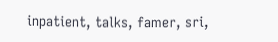inpatient, talks, famer, sri,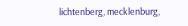lichtenberg, mecklenburg,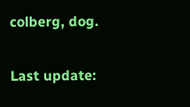colberg, dog.

Last update: